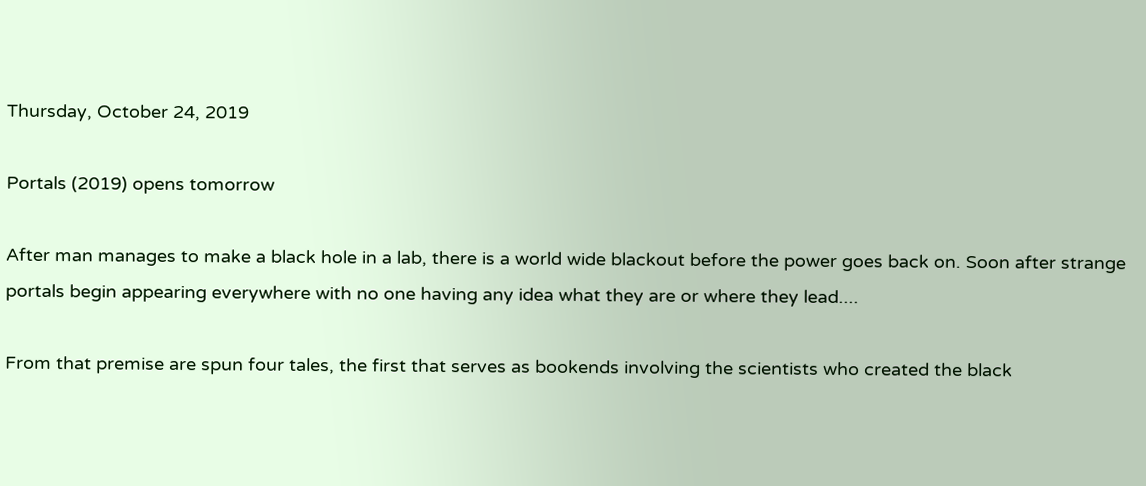Thursday, October 24, 2019

Portals (2019) opens tomorrow

After man manages to make a black hole in a lab, there is a world wide blackout before the power goes back on. Soon after strange portals begin appearing everywhere with no one having any idea what they are or where they lead....

From that premise are spun four tales, the first that serves as bookends involving the scientists who created the black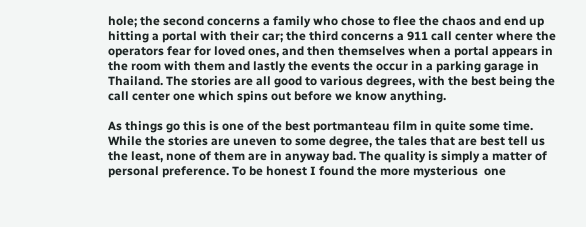hole; the second concerns a family who chose to flee the chaos and end up hitting a portal with their car; the third concerns a 911 call center where the operators fear for loved ones, and then themselves when a portal appears in the room with them and lastly the events the occur in a parking garage in Thailand. The stories are all good to various degrees, with the best being the call center one which spins out before we know anything.

As things go this is one of the best portmanteau film in quite some time. While the stories are uneven to some degree, the tales that are best tell us the least, none of them are in anyway bad. The quality is simply a matter of personal preference. To be honest I found the more mysterious  one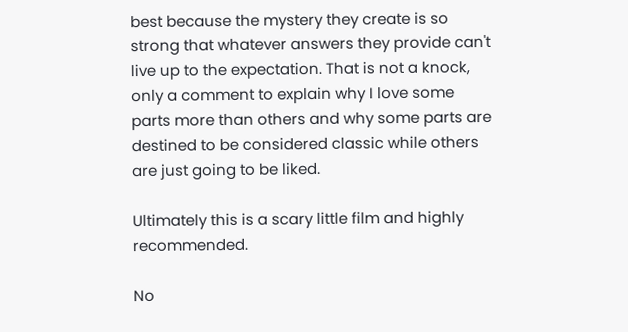best because the mystery they create is so strong that whatever answers they provide can't live up to the expectation. That is not a knock, only a comment to explain why I love some parts more than others and why some parts are destined to be considered classic while others are just going to be liked.

Ultimately this is a scary little film and highly recommended.

No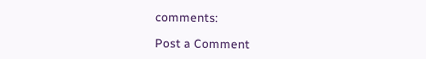comments:

Post a Comment